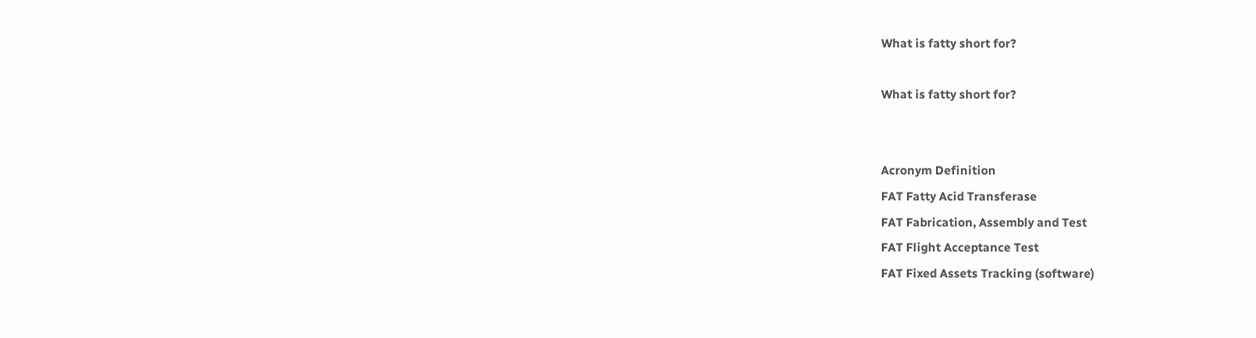What is fatty short for?

What is fatty short for?


Acronym Definition
FAT Fatty Acid Transferase
FAT Fabrication, Assembly and Test
FAT Flight Acceptance Test
FAT Fixed Assets Tracking (software)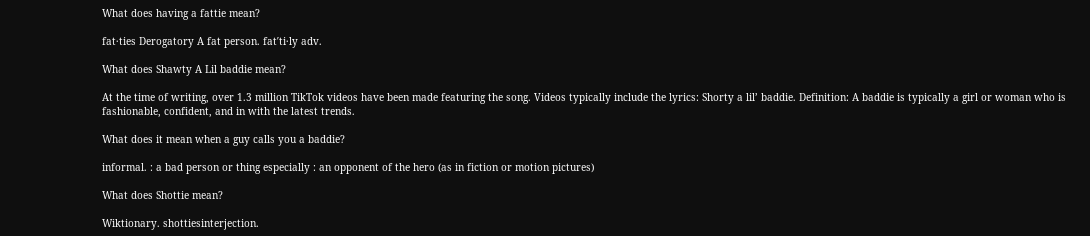What does having a fattie mean?

fat·ties Derogatory A fat person. fat′ti·ly adv.

What does Shawty A Lil baddie mean?

At the time of writing, over 1.3 million TikTok videos have been made featuring the song. Videos typically include the lyrics: Shorty a lil’ baddie. Definition: A baddie is typically a girl or woman who is fashionable, confident, and in with the latest trends.

What does it mean when a guy calls you a baddie?

informal. : a bad person or thing especially : an opponent of the hero (as in fiction or motion pictures)

What does Shottie mean?

Wiktionary. shottiesinterjection.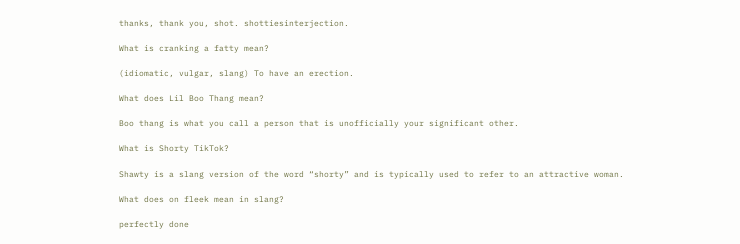thanks, thank you, shot. shottiesinterjection.

What is cranking a fatty mean?

(idiomatic, vulgar, slang) To have an erection.

What does Lil Boo Thang mean?

Boo thang is what you call a person that is unofficially your significant other.

What is Shorty TikTok?

Shawty is a slang version of the word “shorty” and is typically used to refer to an attractive woman.

What does on fleek mean in slang?

perfectly done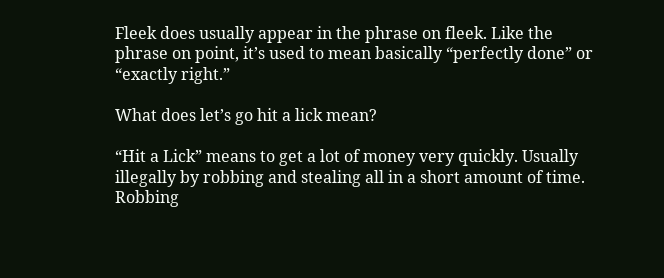Fleek does usually appear in the phrase on fleek. Like the phrase on point, it’s used to mean basically “perfectly done” or “exactly right.”

What does let’s go hit a lick mean?

“Hit a Lick” means to get a lot of money very quickly. Usually illegally by robbing and stealing all in a short amount of time. Robbing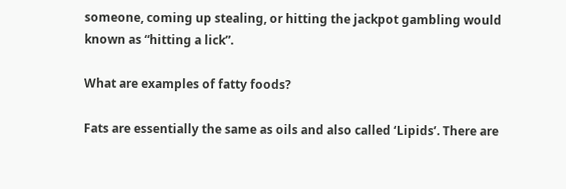someone, coming up stealing, or hitting the jackpot gambling would known as “hitting a lick”.

What are examples of fatty foods?

Fats are essentially the same as oils and also called ‘Lipids’. There are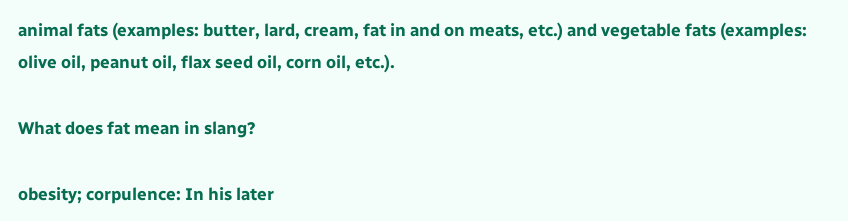animal fats (examples: butter, lard, cream, fat in and on meats, etc.) and vegetable fats (examples: olive oil, peanut oil, flax seed oil, corn oil, etc.).

What does fat mean in slang?

obesity; corpulence: In his later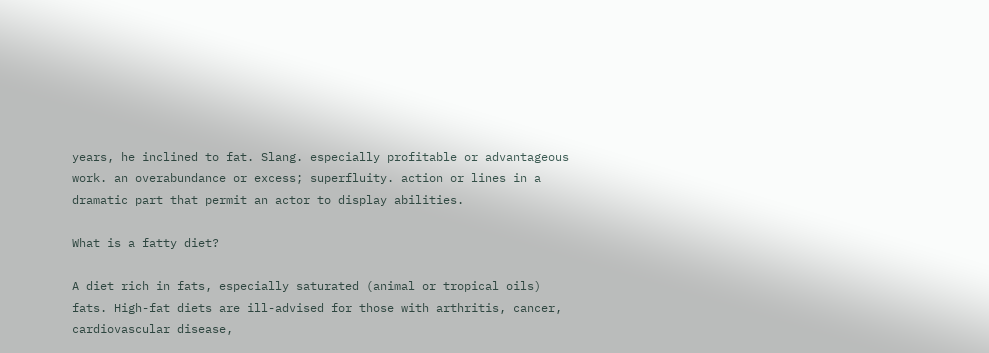years, he inclined to fat. Slang. especially profitable or advantageous work. an overabundance or excess; superfluity. action or lines in a dramatic part that permit an actor to display abilities.

What is a fatty diet?

A diet rich in fats, especially saturated (animal or tropical oils) fats. High-fat diets are ill-advised for those with arthritis, cancer, cardiovascular disease,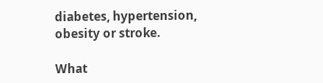diabetes, hypertension, obesity or stroke.

What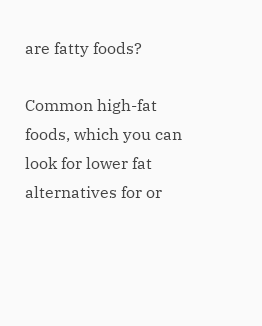are fatty foods?

Common high-fat foods, which you can look for lower fat alternatives for or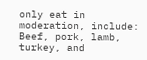only eat in moderation, include: Beef, pork, lamb, turkey, and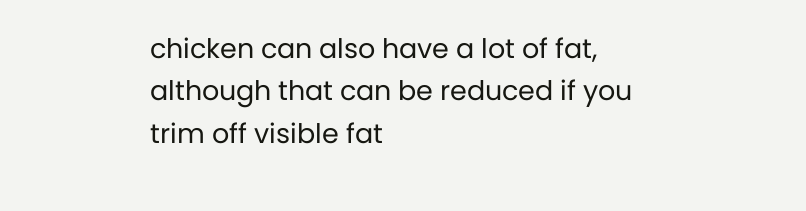chicken can also have a lot of fat, although that can be reduced if you trim off visible fat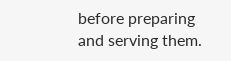before preparing and serving them.